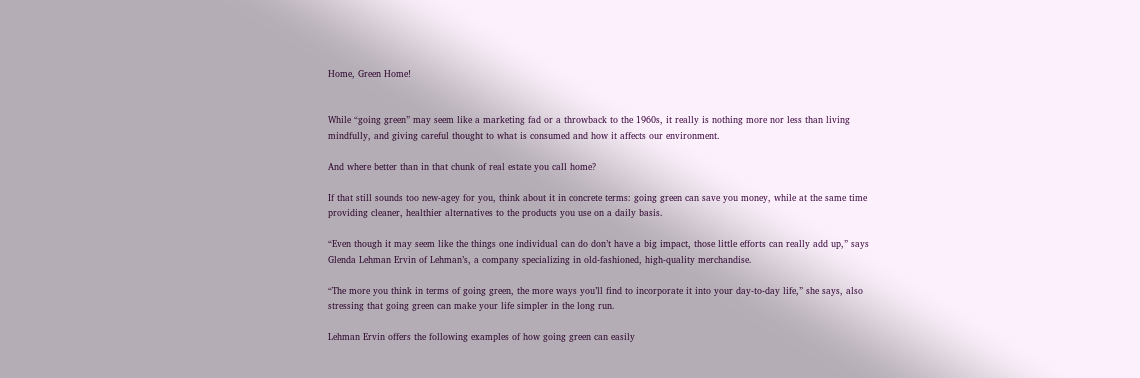Home, Green Home!


While “going green” may seem like a marketing fad or a throwback to the 1960s, it really is nothing more nor less than living mindfully, and giving careful thought to what is consumed and how it affects our environment.

And where better than in that chunk of real estate you call home?

If that still sounds too new-agey for you, think about it in concrete terms: going green can save you money, while at the same time providing cleaner, healthier alternatives to the products you use on a daily basis.

“Even though it may seem like the things one individual can do don’t have a big impact, those little efforts can really add up,” says Glenda Lehman Ervin of Lehman’s, a company specializing in old-fashioned, high-quality merchandise.

“The more you think in terms of going green, the more ways you’ll find to incorporate it into your day-to-day life,” she says, also stressing that going green can make your life simpler in the long run.

Lehman Ervin offers the following examples of how going green can easily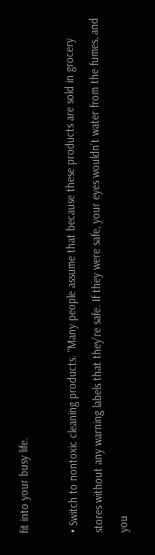fit into your busy life.

• Switch to nontoxic cleaning products. “Many people assume that because these products are sold in grocery stores without any warning labels that they’re safe. If they were safe, your eyes wouldn’t water from the fumes, and you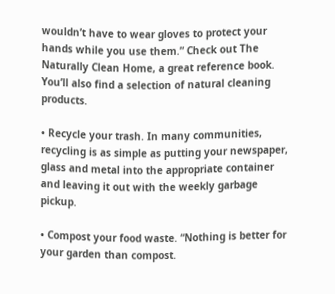wouldn’t have to wear gloves to protect your hands while you use them.” Check out The Naturally Clean Home, a great reference book. You’ll also find a selection of natural cleaning products.

• Recycle your trash. In many communities, recycling is as simple as putting your newspaper, glass and metal into the appropriate container and leaving it out with the weekly garbage pickup.

• Compost your food waste. “Nothing is better for your garden than compost.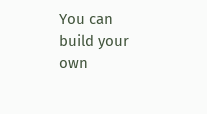You can build your own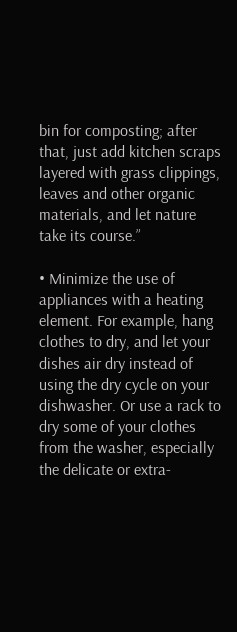bin for composting; after that, just add kitchen scraps layered with grass clippings, leaves and other organic materials, and let nature take its course.”

• Minimize the use of appliances with a heating element. For example, hang clothes to dry, and let your dishes air dry instead of using the dry cycle on your dishwasher. Or use a rack to dry some of your clothes from the washer, especially the delicate or extra-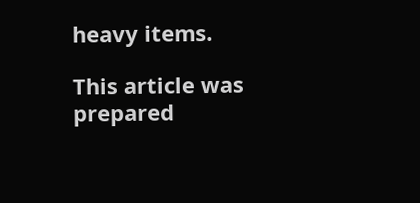heavy items.

This article was prepared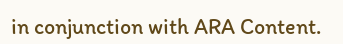in conjunction with ARA Content.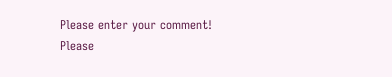Please enter your comment!
Please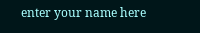enter your name here